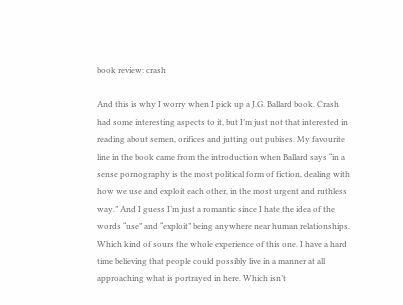book review: crash

And this is why I worry when I pick up a J.G. Ballard book. Crash had some interesting aspects to it, but I’m just not that interested in reading about semen, orifices and jutting out pubises. My favourite line in the book came from the introduction when Ballard says “in a sense pornography is the most political form of fiction, dealing with how we use and exploit each other, in the most urgent and ruthless way.” And I guess I’m just a romantic since I hate the idea of the words “use” and “exploit” being anywhere near human relationships. Which kind of sours the whole experience of this one. I have a hard time believing that people could possibly live in a manner at all approaching what is portrayed in here. Which isn’t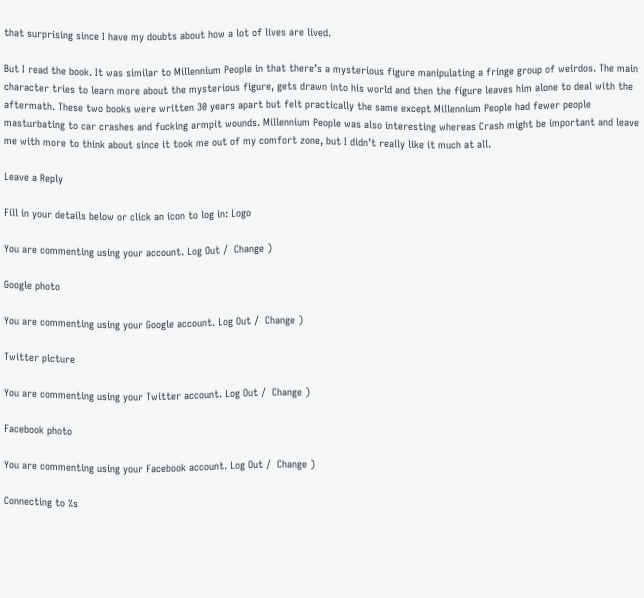that surprising since I have my doubts about how a lot of lives are lived.

But I read the book. It was similar to Millennium People in that there’s a mysterious figure manipulating a fringe group of weirdos. The main character tries to learn more about the mysterious figure, gets drawn into his world and then the figure leaves him alone to deal with the aftermath. These two books were written 30 years apart but felt practically the same except Millennium People had fewer people masturbating to car crashes and fucking armpit wounds. Millennium People was also interesting whereas Crash might be important and leave me with more to think about since it took me out of my comfort zone, but I didn’t really like it much at all.

Leave a Reply

Fill in your details below or click an icon to log in: Logo

You are commenting using your account. Log Out /  Change )

Google photo

You are commenting using your Google account. Log Out /  Change )

Twitter picture

You are commenting using your Twitter account. Log Out /  Change )

Facebook photo

You are commenting using your Facebook account. Log Out /  Change )

Connecting to %s